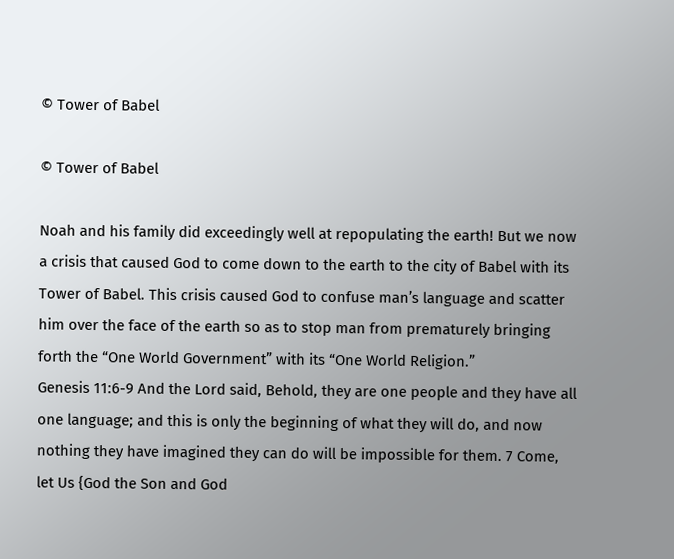© Tower of Babel

© Tower of Babel

Noah and his family did exceedingly well at repopulating the earth! But we now a crisis that caused God to come down to the earth to the city of Babel with its Tower of Babel. This crisis caused God to confuse man’s language and scatter him over the face of the earth so as to stop man from prematurely bringing forth the “One World Government” with its “One World Religion.”
Genesis 11:6-9 And the Lord said, Behold, they are one people and they have all one language; and this is only the beginning of what they will do, and now nothing they have imagined they can do will be impossible for them. 7 Come, let Us {God the Son and God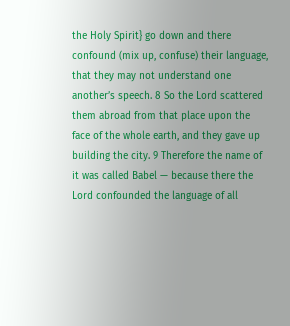the Holy Spirit} go down and there confound (mix up, confuse) their language, that they may not understand one another’s speech. 8 So the Lord scattered them abroad from that place upon the face of the whole earth, and they gave up building the city. 9 Therefore the name of it was called Babel — because there the Lord confounded the language of all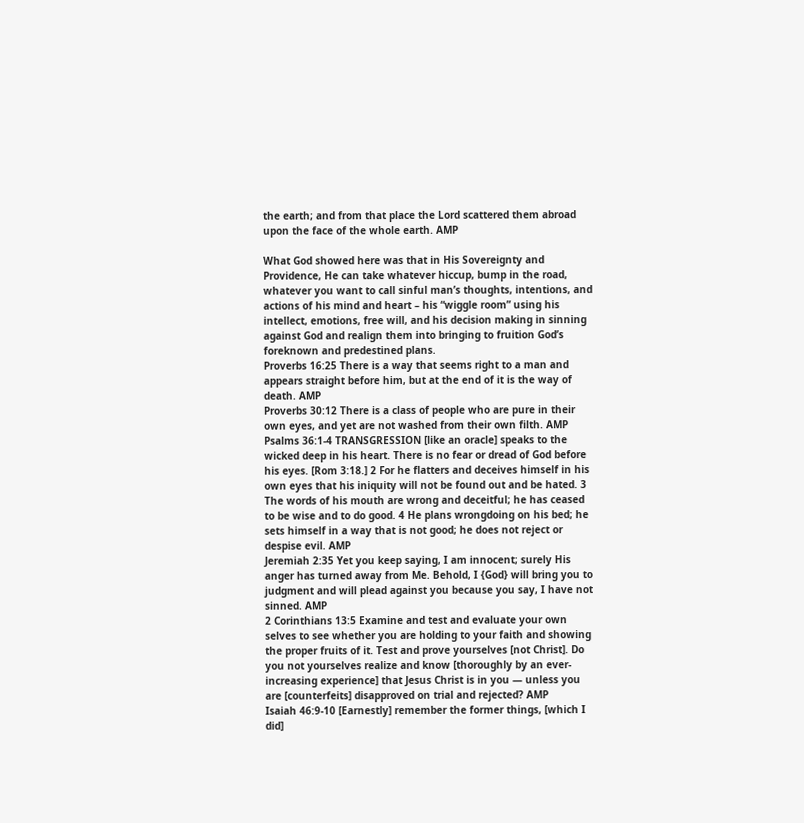the earth; and from that place the Lord scattered them abroad upon the face of the whole earth. AMP

What God showed here was that in His Sovereignty and Providence, He can take whatever hiccup, bump in the road, whatever you want to call sinful man’s thoughts, intentions, and actions of his mind and heart – his “wiggle room” using his intellect, emotions, free will, and his decision making in sinning against God and realign them into bringing to fruition God’s foreknown and predestined plans.
Proverbs 16:25 There is a way that seems right to a man and appears straight before him, but at the end of it is the way of death. AMP
Proverbs 30:12 There is a class of people who are pure in their own eyes, and yet are not washed from their own filth. AMP
Psalms 36:1-4 TRANSGRESSION [like an oracle] speaks to the wicked deep in his heart. There is no fear or dread of God before his eyes. [Rom 3:18.] 2 For he flatters and deceives himself in his own eyes that his iniquity will not be found out and be hated. 3 The words of his mouth are wrong and deceitful; he has ceased to be wise and to do good. 4 He plans wrongdoing on his bed; he sets himself in a way that is not good; he does not reject or despise evil. AMP
Jeremiah 2:35 Yet you keep saying, I am innocent; surely His anger has turned away from Me. Behold, I {God} will bring you to judgment and will plead against you because you say, I have not sinned. AMP
2 Corinthians 13:5 Examine and test and evaluate your own selves to see whether you are holding to your faith and showing the proper fruits of it. Test and prove yourselves [not Christ]. Do you not yourselves realize and know [thoroughly by an ever-increasing experience] that Jesus Christ is in you — unless you are [counterfeits] disapproved on trial and rejected? AMP
Isaiah 46:9-10 [Earnestly] remember the former things, [which I did]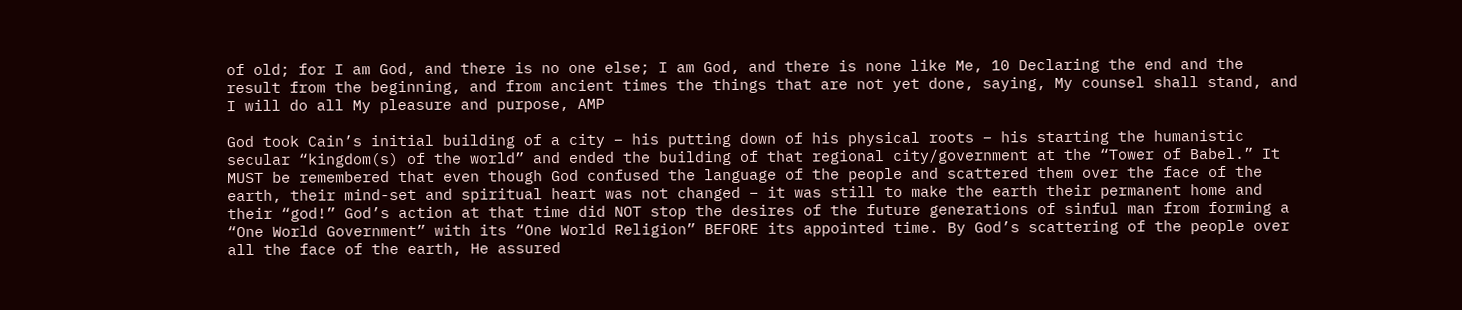of old; for I am God, and there is no one else; I am God, and there is none like Me, 10 Declaring the end and the result from the beginning, and from ancient times the things that are not yet done, saying, My counsel shall stand, and I will do all My pleasure and purpose, AMP

God took Cain’s initial building of a city – his putting down of his physical roots – his starting the humanistic secular “kingdom(s) of the world” and ended the building of that regional city/government at the “Tower of Babel.” It MUST be remembered that even though God confused the language of the people and scattered them over the face of the earth, their mind-set and spiritual heart was not changed – it was still to make the earth their permanent home and their “god!” God’s action at that time did NOT stop the desires of the future generations of sinful man from forming a “One World Government” with its “One World Religion” BEFORE its appointed time. By God’s scattering of the people over all the face of the earth, He assured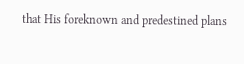that His foreknown and predestined plans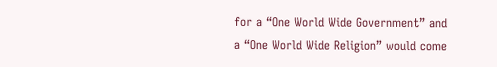for a “One World Wide Government” and a “One World Wide Religion” would come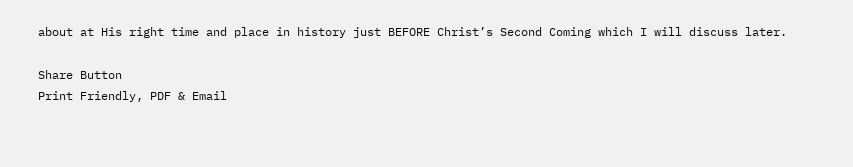about at His right time and place in history just BEFORE Christ’s Second Coming which I will discuss later.

Share Button
Print Friendly, PDF & Email